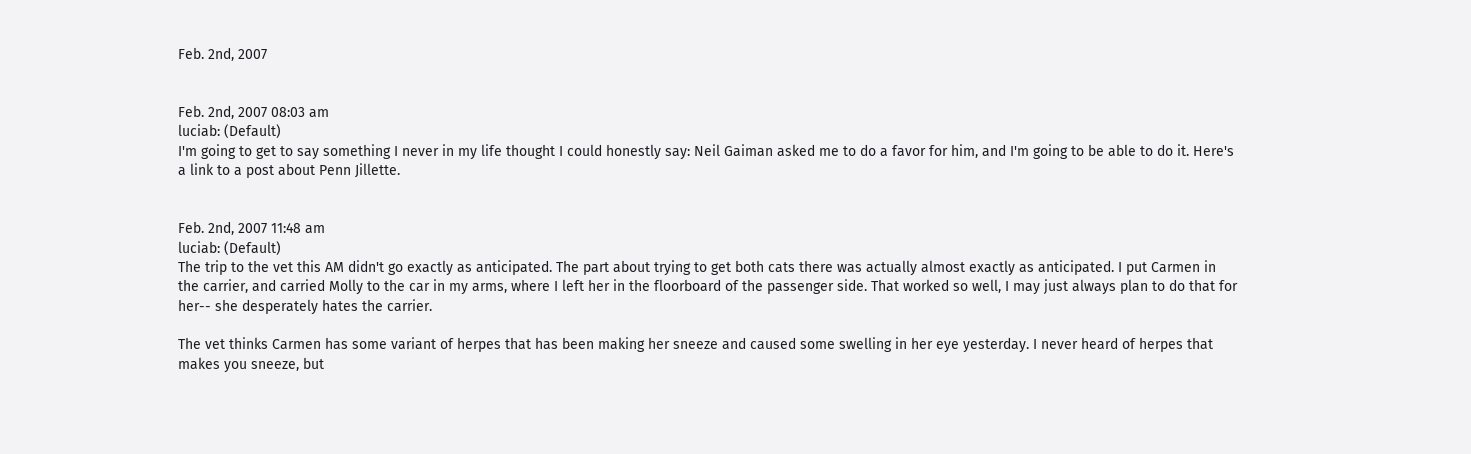Feb. 2nd, 2007


Feb. 2nd, 2007 08:03 am
luciab: (Default)
I'm going to get to say something I never in my life thought I could honestly say: Neil Gaiman asked me to do a favor for him, and I'm going to be able to do it. Here's a link to a post about Penn Jillette.


Feb. 2nd, 2007 11:48 am
luciab: (Default)
The trip to the vet this AM didn't go exactly as anticipated. The part about trying to get both cats there was actually almost exactly as anticipated. I put Carmen in the carrier, and carried Molly to the car in my arms, where I left her in the floorboard of the passenger side. That worked so well, I may just always plan to do that for her-- she desperately hates the carrier.

The vet thinks Carmen has some variant of herpes that has been making her sneeze and caused some swelling in her eye yesterday. I never heard of herpes that makes you sneeze, but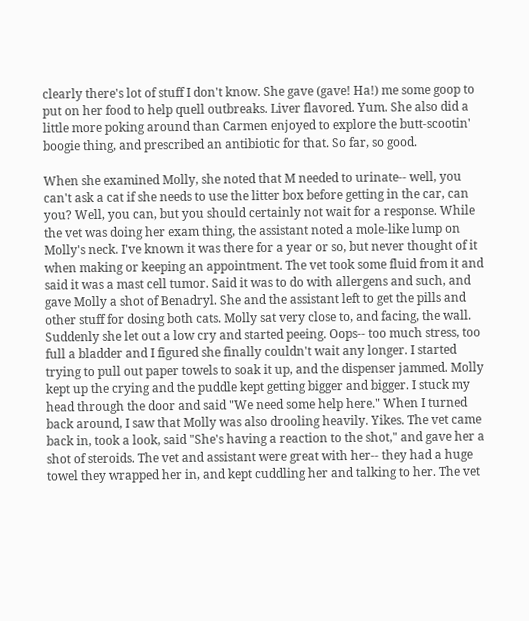clearly there's lot of stuff I don't know. She gave (gave! Ha!) me some goop to put on her food to help quell outbreaks. Liver flavored. Yum. She also did a little more poking around than Carmen enjoyed to explore the butt-scootin' boogie thing, and prescribed an antibiotic for that. So far, so good.

When she examined Molly, she noted that M needed to urinate-- well, you can't ask a cat if she needs to use the litter box before getting in the car, can you? Well, you can, but you should certainly not wait for a response. While the vet was doing her exam thing, the assistant noted a mole-like lump on Molly's neck. I've known it was there for a year or so, but never thought of it when making or keeping an appointment. The vet took some fluid from it and said it was a mast cell tumor. Said it was to do with allergens and such, and gave Molly a shot of Benadryl. She and the assistant left to get the pills and other stuff for dosing both cats. Molly sat very close to, and facing, the wall. Suddenly she let out a low cry and started peeing. Oops-- too much stress, too full a bladder and I figured she finally couldn't wait any longer. I started trying to pull out paper towels to soak it up, and the dispenser jammed. Molly kept up the crying and the puddle kept getting bigger and bigger. I stuck my head through the door and said "We need some help here." When I turned back around, I saw that Molly was also drooling heavily. Yikes. The vet came back in, took a look, said "She's having a reaction to the shot," and gave her a shot of steroids. The vet and assistant were great with her-- they had a huge towel they wrapped her in, and kept cuddling her and talking to her. The vet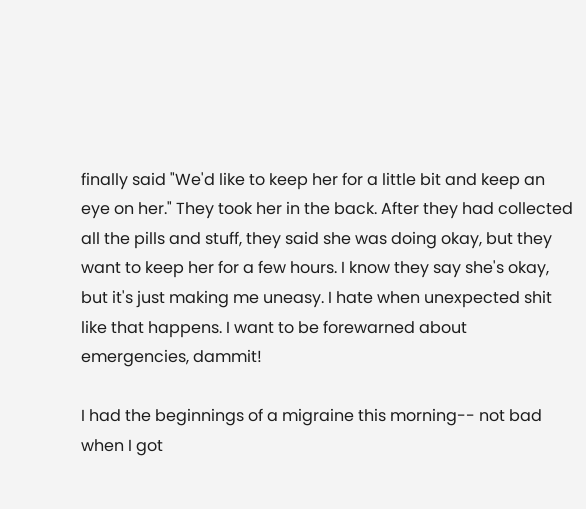finally said "We'd like to keep her for a little bit and keep an eye on her." They took her in the back. After they had collected all the pills and stuff, they said she was doing okay, but they want to keep her for a few hours. I know they say she's okay, but it's just making me uneasy. I hate when unexpected shit like that happens. I want to be forewarned about emergencies, dammit!

I had the beginnings of a migraine this morning-- not bad when I got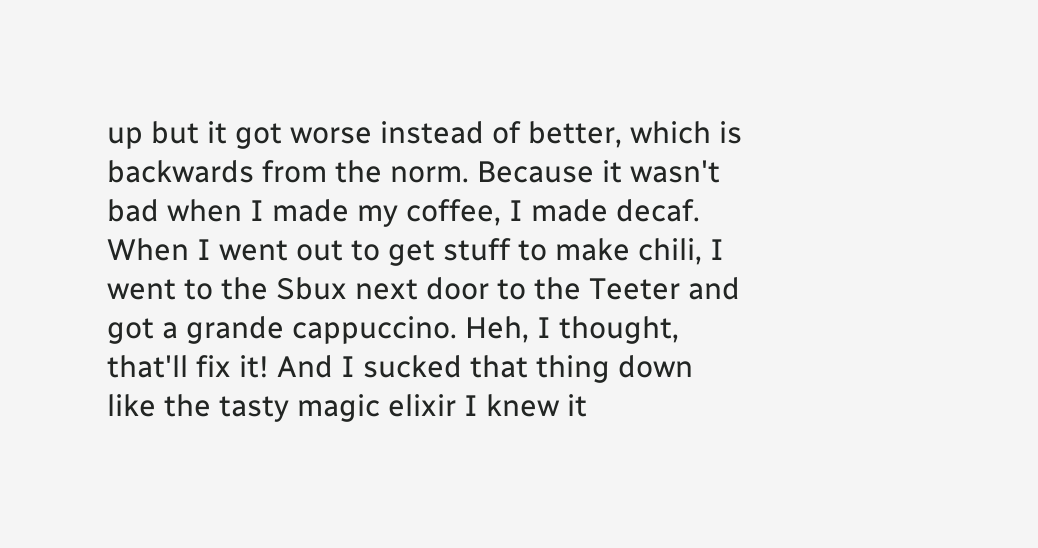up but it got worse instead of better, which is backwards from the norm. Because it wasn't bad when I made my coffee, I made decaf. When I went out to get stuff to make chili, I went to the Sbux next door to the Teeter and got a grande cappuccino. Heh, I thought, that'll fix it! And I sucked that thing down like the tasty magic elixir I knew it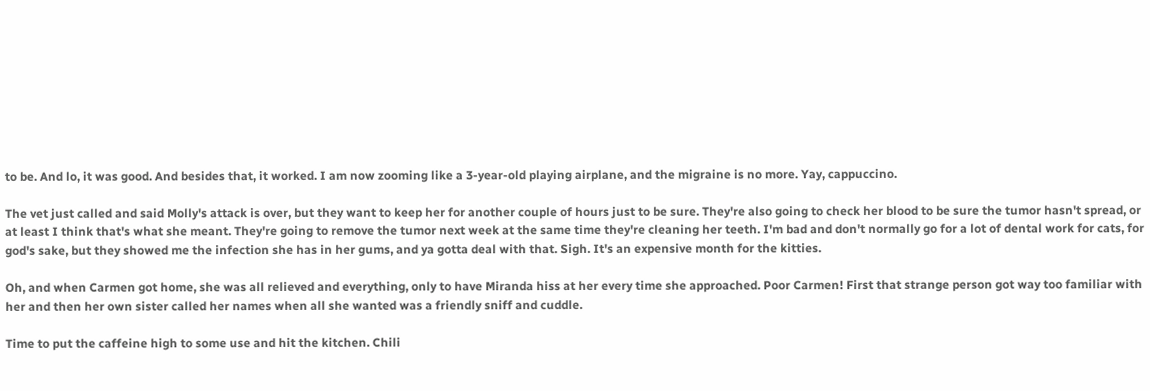to be. And lo, it was good. And besides that, it worked. I am now zooming like a 3-year-old playing airplane, and the migraine is no more. Yay, cappuccino.

The vet just called and said Molly's attack is over, but they want to keep her for another couple of hours just to be sure. They're also going to check her blood to be sure the tumor hasn't spread, or at least I think that's what she meant. They're going to remove the tumor next week at the same time they're cleaning her teeth. I'm bad and don't normally go for a lot of dental work for cats, for god's sake, but they showed me the infection she has in her gums, and ya gotta deal with that. Sigh. It's an expensive month for the kitties.

Oh, and when Carmen got home, she was all relieved and everything, only to have Miranda hiss at her every time she approached. Poor Carmen! First that strange person got way too familiar with her and then her own sister called her names when all she wanted was a friendly sniff and cuddle.

Time to put the caffeine high to some use and hit the kitchen. Chili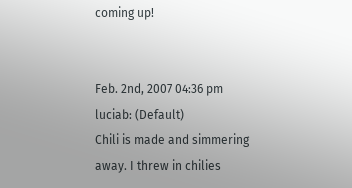coming up!


Feb. 2nd, 2007 04:36 pm
luciab: (Default)
Chili is made and simmering away. I threw in chilies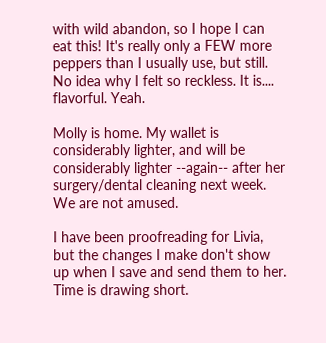with wild abandon, so I hope I can eat this! It's really only a FEW more peppers than I usually use, but still. No idea why I felt so reckless. It is.... flavorful. Yeah.

Molly is home. My wallet is considerably lighter, and will be considerably lighter --again-- after her surgery/dental cleaning next week. We are not amused.

I have been proofreading for Livia, but the changes I make don't show up when I save and send them to her. Time is drawing short.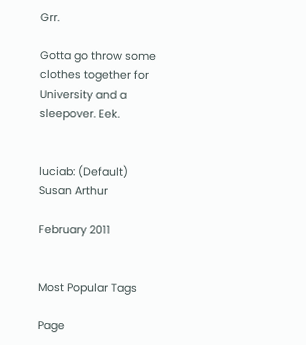Grr.

Gotta go throw some clothes together for University and a sleepover. Eek.


luciab: (Default)
Susan Arthur

February 2011


Most Popular Tags

Page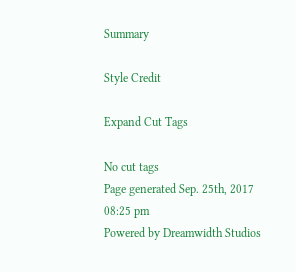Summary

Style Credit

Expand Cut Tags

No cut tags
Page generated Sep. 25th, 2017 08:25 pm
Powered by Dreamwidth Studios